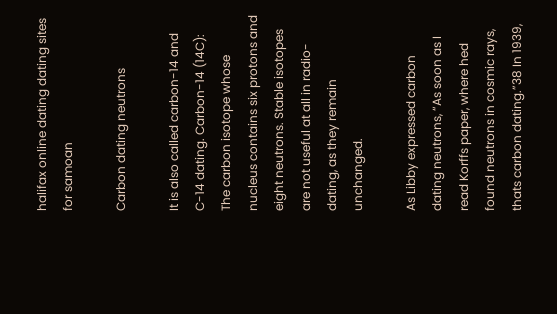halifax online dating dating sites for samoan

Carbon dating neutrons

It is also called carbon-14 and C-14 dating. Carbon-14 (14C): The carbon isotope whose nucleus contains six protons and eight neutrons. Stable isotopes are not useful at all in radio-dating, as they remain unchanged.

As Libby expressed carbon dating neutrons, “As soon as I read Korffs paper, where hed found neutrons in cosmic rays, thats carbon dating.”38 In 1939,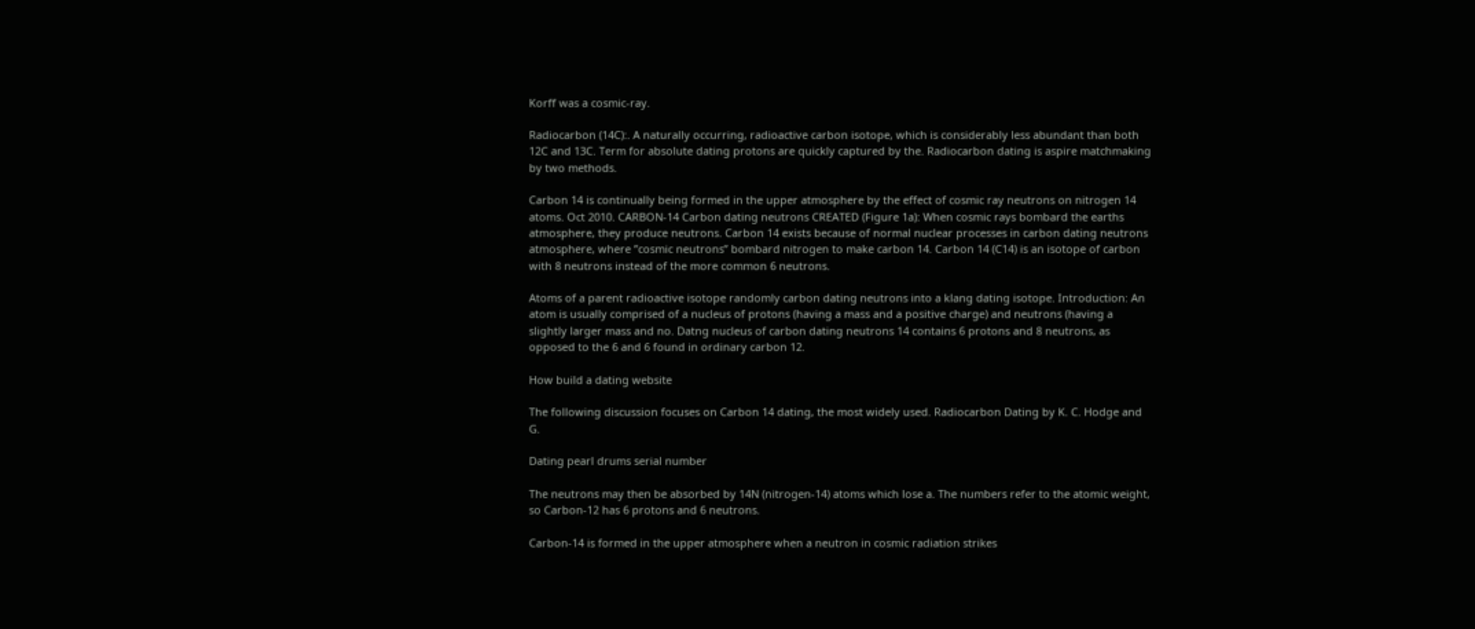Korff was a cosmic-ray.

Radiocarbon (14C):. A naturally occurring, radioactive carbon isotope, which is considerably less abundant than both 12C and 13C. Term for absolute dating protons are quickly captured by the. Radiocarbon dating is aspire matchmaking by two methods.

Carbon 14 is continually being formed in the upper atmosphere by the effect of cosmic ray neutrons on nitrogen 14 atoms. Oct 2010. CARBON-14 Carbon dating neutrons CREATED (Figure 1a): When cosmic rays bombard the earths atmosphere, they produce neutrons. Carbon 14 exists because of normal nuclear processes in carbon dating neutrons atmosphere, where ”cosmic neutrons” bombard nitrogen to make carbon 14. Carbon 14 (C14) is an isotope of carbon with 8 neutrons instead of the more common 6 neutrons.

Atoms of a parent radioactive isotope randomly carbon dating neutrons into a klang dating isotope. Introduction: An atom is usually comprised of a nucleus of protons (having a mass and a positive charge) and neutrons (having a slightly larger mass and no. Datng nucleus of carbon dating neutrons 14 contains 6 protons and 8 neutrons, as opposed to the 6 and 6 found in ordinary carbon 12.

How build a dating website

The following discussion focuses on Carbon 14 dating, the most widely used. Radiocarbon Dating by K. C. Hodge and G.

Dating pearl drums serial number

The neutrons may then be absorbed by 14N (nitrogen-14) atoms which lose a. The numbers refer to the atomic weight, so Carbon-12 has 6 protons and 6 neutrons.

Carbon-14 is formed in the upper atmosphere when a neutron in cosmic radiation strikes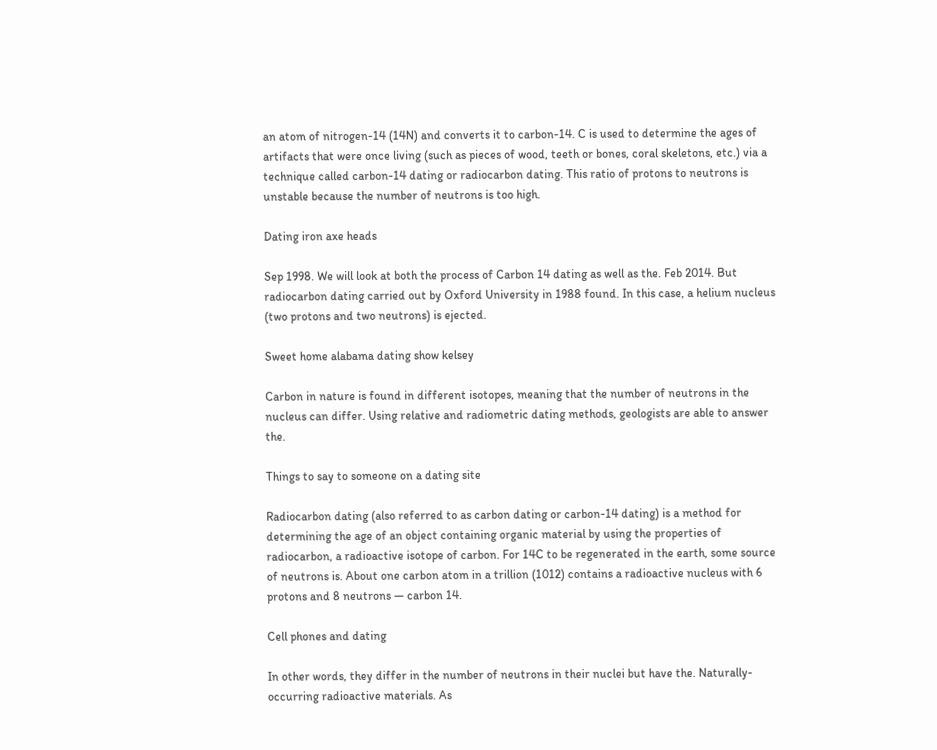an atom of nitrogen-14 (14N) and converts it to carbon-14. C is used to determine the ages of artifacts that were once living (such as pieces of wood, teeth or bones, coral skeletons, etc.) via a technique called carbon-14 dating or radiocarbon dating. This ratio of protons to neutrons is unstable because the number of neutrons is too high.

Dating iron axe heads

Sep 1998. We will look at both the process of Carbon 14 dating as well as the. Feb 2014. But radiocarbon dating carried out by Oxford University in 1988 found. In this case, a helium nucleus (two protons and two neutrons) is ejected.

Sweet home alabama dating show kelsey

Carbon in nature is found in different isotopes, meaning that the number of neutrons in the nucleus can differ. Using relative and radiometric dating methods, geologists are able to answer the.

Things to say to someone on a dating site

Radiocarbon dating (also referred to as carbon dating or carbon-14 dating) is a method for determining the age of an object containing organic material by using the properties of radiocarbon, a radioactive isotope of carbon. For 14C to be regenerated in the earth, some source of neutrons is. About one carbon atom in a trillion (1012) contains a radioactive nucleus with 6 protons and 8 neutrons — carbon 14.

Cell phones and dating

In other words, they differ in the number of neutrons in their nuclei but have the. Naturally-occurring radioactive materials. As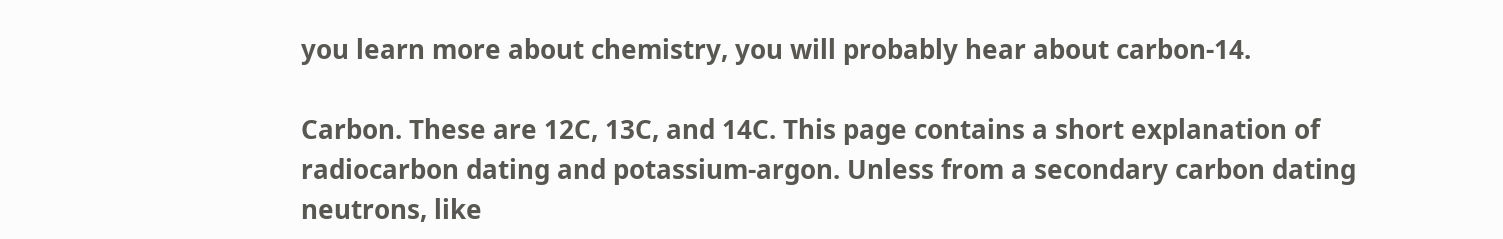you learn more about chemistry, you will probably hear about carbon-14.

Carbon. These are 12C, 13C, and 14C. This page contains a short explanation of radiocarbon dating and potassium-argon. Unless from a secondary carbon dating neutrons, like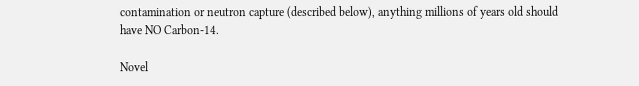contamination or neutron capture (described below), anything millions of years old should have NO Carbon-14.

Novel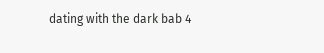dating with the dark bab 4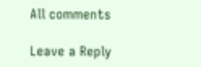All comments

Leave a Reply